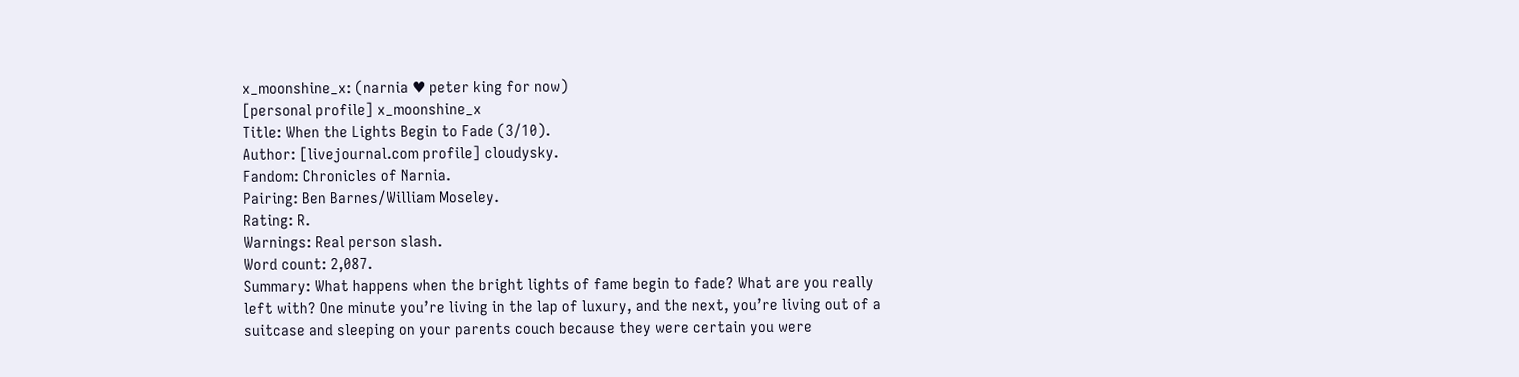x_moonshine_x: (narnia ♥ peter king for now)
[personal profile] x_moonshine_x
Title: When the Lights Begin to Fade (3/10).
Author: [livejournal.com profile] cloudysky.
Fandom: Chronicles of Narnia.
Pairing: Ben Barnes/William Moseley.
Rating: R.
Warnings: Real person slash.
Word count: 2,087.
Summary: What happens when the bright lights of fame begin to fade? What are you really left with? One minute you’re living in the lap of luxury, and the next, you’re living out of a suitcase and sleeping on your parents couch because they were certain you were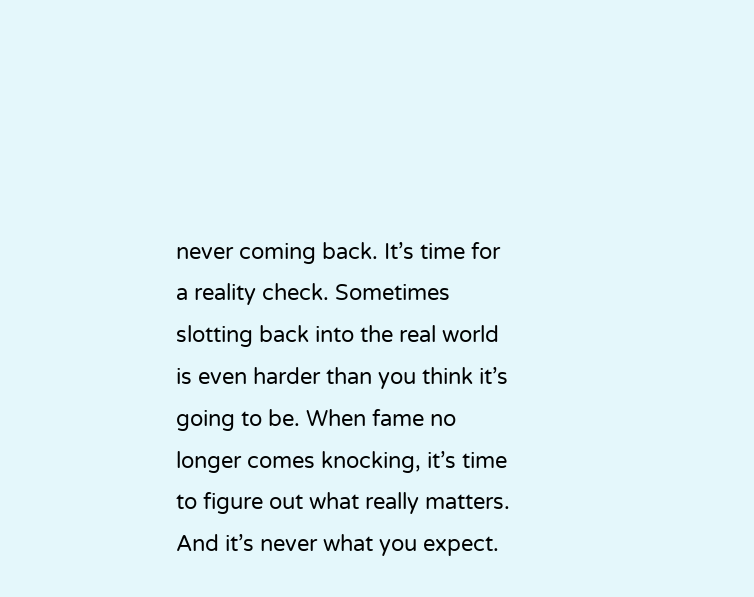never coming back. It’s time for a reality check. Sometimes slotting back into the real world is even harder than you think it’s going to be. When fame no longer comes knocking, it’s time to figure out what really matters. And it’s never what you expect.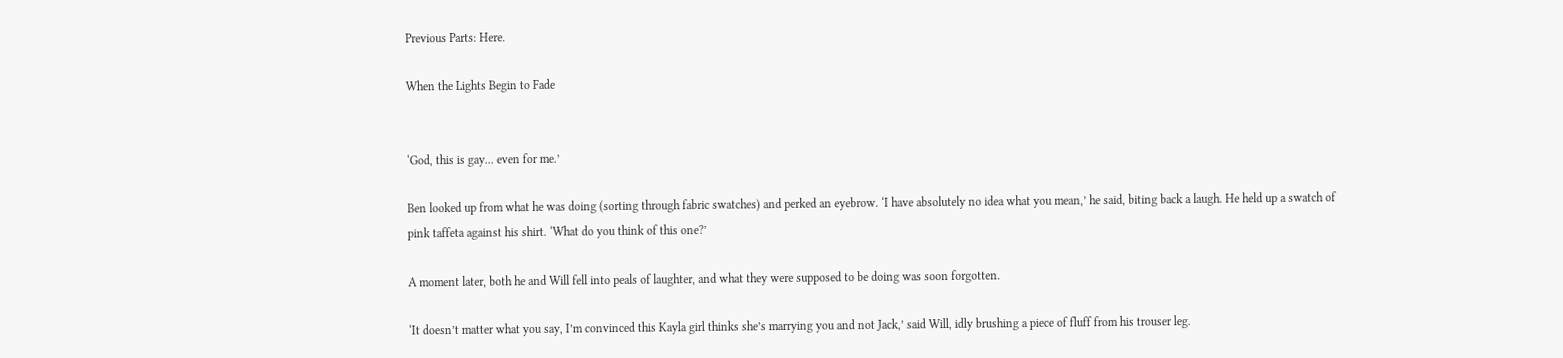Previous Parts: Here.

When the Lights Begin to Fade


‘God, this is gay... even for me.’

Ben looked up from what he was doing (sorting through fabric swatches) and perked an eyebrow. ‘I have absolutely no idea what you mean,’ he said, biting back a laugh. He held up a swatch of pink taffeta against his shirt. ‘What do you think of this one?’

A moment later, both he and Will fell into peals of laughter, and what they were supposed to be doing was soon forgotten.

‘It doesn’t matter what you say, I’m convinced this Kayla girl thinks she’s marrying you and not Jack,’ said Will, idly brushing a piece of fluff from his trouser leg.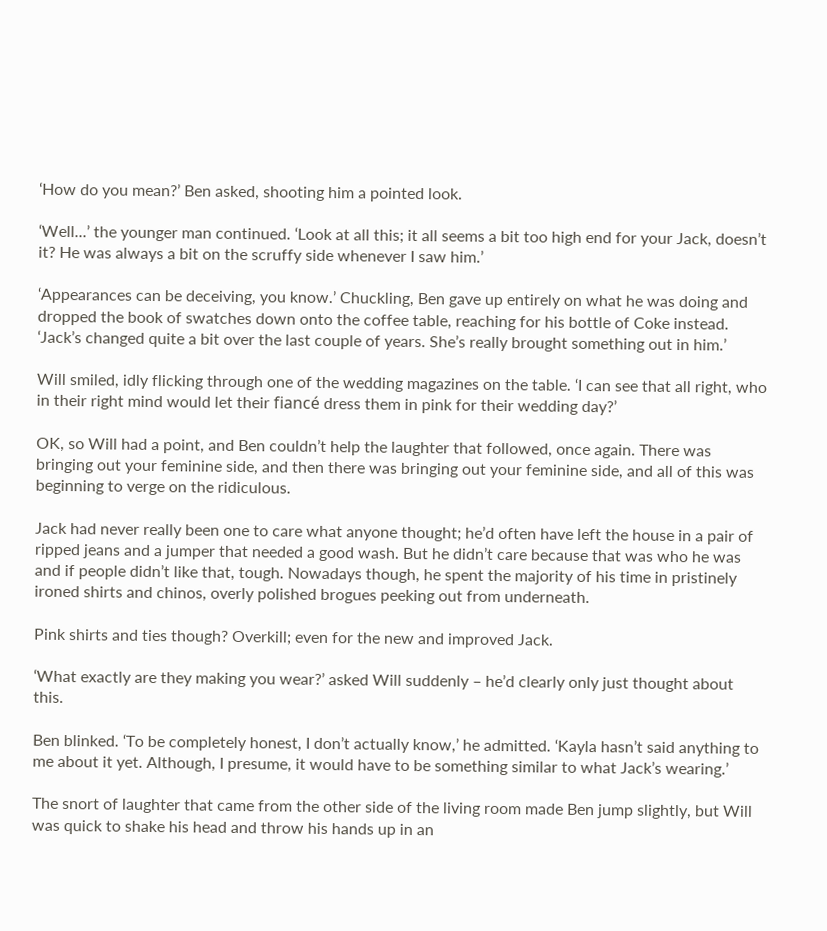‘How do you mean?’ Ben asked, shooting him a pointed look.

‘Well...’ the younger man continued. ‘Look at all this; it all seems a bit too high end for your Jack, doesn’t it? He was always a bit on the scruffy side whenever I saw him.’

‘Appearances can be deceiving, you know.’ Chuckling, Ben gave up entirely on what he was doing and dropped the book of swatches down onto the coffee table, reaching for his bottle of Coke instead. ‘Jack’s changed quite a bit over the last couple of years. She’s really brought something out in him.’

Will smiled, idly flicking through one of the wedding magazines on the table. ‘I can see that all right, who in their right mind would let their fiancé dress them in pink for their wedding day?’

OK, so Will had a point, and Ben couldn’t help the laughter that followed, once again. There was bringing out your feminine side, and then there was bringing out your feminine side, and all of this was beginning to verge on the ridiculous.

Jack had never really been one to care what anyone thought; he’d often have left the house in a pair of ripped jeans and a jumper that needed a good wash. But he didn’t care because that was who he was and if people didn’t like that, tough. Nowadays though, he spent the majority of his time in pristinely ironed shirts and chinos, overly polished brogues peeking out from underneath.

Pink shirts and ties though? Overkill; even for the new and improved Jack.

‘What exactly are they making you wear?’ asked Will suddenly – he’d clearly only just thought about this.

Ben blinked. ‘To be completely honest, I don’t actually know,’ he admitted. ‘Kayla hasn’t said anything to me about it yet. Although, I presume, it would have to be something similar to what Jack’s wearing.’

The snort of laughter that came from the other side of the living room made Ben jump slightly, but Will was quick to shake his head and throw his hands up in an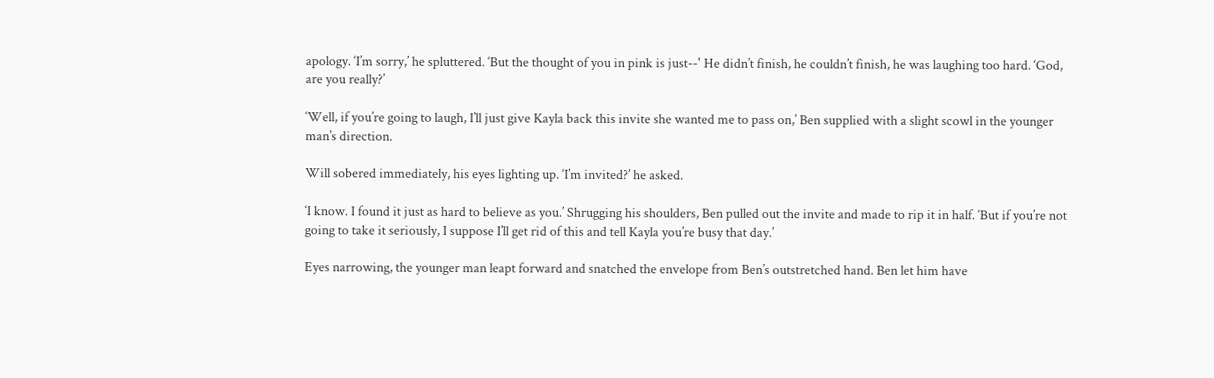apology. ‘I’m sorry,’ he spluttered. ‘But the thought of you in pink is just--' He didn’t finish, he couldn’t finish, he was laughing too hard. ‘God, are you really?’

‘Well, if you’re going to laugh, I’ll just give Kayla back this invite she wanted me to pass on,’ Ben supplied with a slight scowl in the younger man’s direction.

Will sobered immediately, his eyes lighting up. ‘I’m invited?’ he asked.

‘I know. I found it just as hard to believe as you.’ Shrugging his shoulders, Ben pulled out the invite and made to rip it in half. ‘But if you’re not going to take it seriously, I suppose I’ll get rid of this and tell Kayla you’re busy that day.’

Eyes narrowing, the younger man leapt forward and snatched the envelope from Ben’s outstretched hand. Ben let him have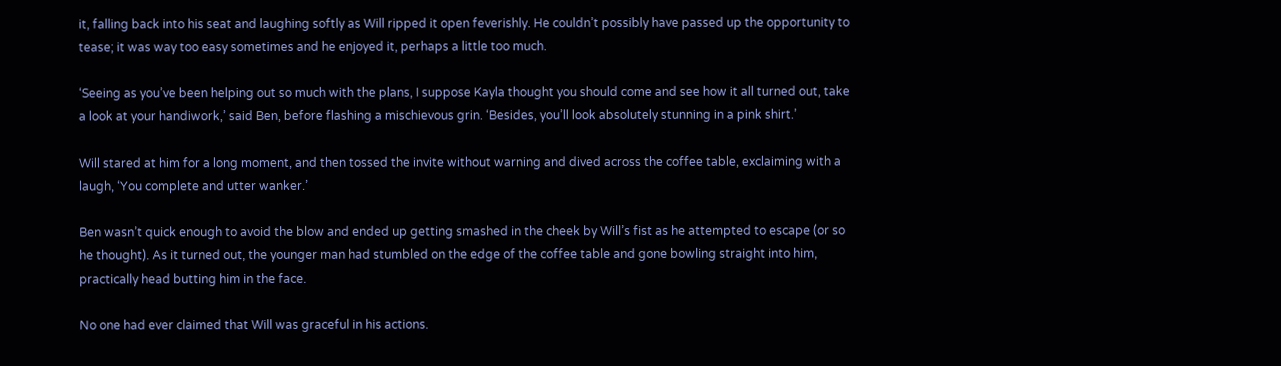it, falling back into his seat and laughing softly as Will ripped it open feverishly. He couldn’t possibly have passed up the opportunity to tease; it was way too easy sometimes and he enjoyed it, perhaps a little too much.

‘Seeing as you’ve been helping out so much with the plans, I suppose Kayla thought you should come and see how it all turned out, take a look at your handiwork,’ said Ben, before flashing a mischievous grin. ‘Besides, you’ll look absolutely stunning in a pink shirt.’

Will stared at him for a long moment, and then tossed the invite without warning and dived across the coffee table, exclaiming with a laugh, ‘You complete and utter wanker.’

Ben wasn’t quick enough to avoid the blow and ended up getting smashed in the cheek by Will’s fist as he attempted to escape (or so he thought). As it turned out, the younger man had stumbled on the edge of the coffee table and gone bowling straight into him, practically head butting him in the face.

No one had ever claimed that Will was graceful in his actions.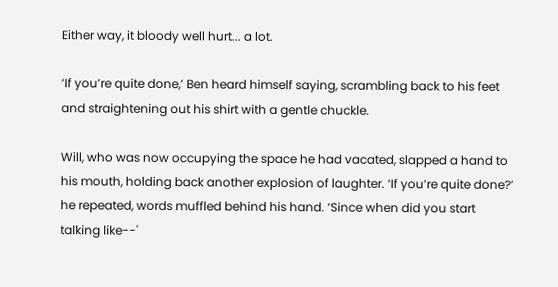Either way, it bloody well hurt... a lot.

‘If you’re quite done,’ Ben heard himself saying, scrambling back to his feet and straightening out his shirt with a gentle chuckle.

Will, who was now occupying the space he had vacated, slapped a hand to his mouth, holding back another explosion of laughter. ‘If you’re quite done?’ he repeated, words muffled behind his hand. ‘Since when did you start talking like--'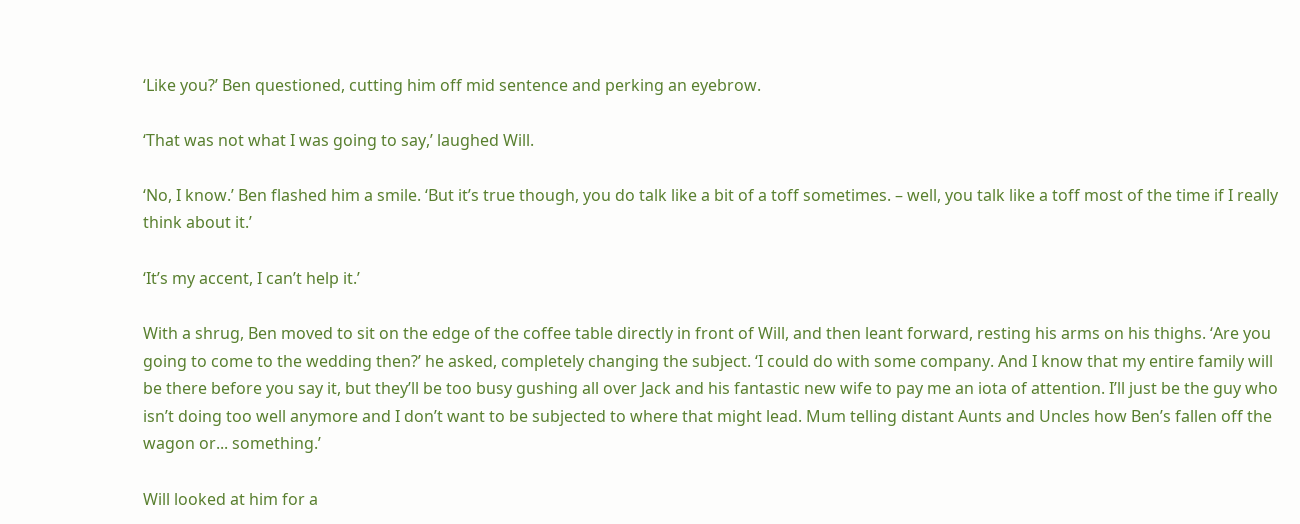‘Like you?’ Ben questioned, cutting him off mid sentence and perking an eyebrow.

‘That was not what I was going to say,’ laughed Will.

‘No, I know.’ Ben flashed him a smile. ‘But it’s true though, you do talk like a bit of a toff sometimes. – well, you talk like a toff most of the time if I really think about it.’

‘It’s my accent, I can’t help it.’

With a shrug, Ben moved to sit on the edge of the coffee table directly in front of Will, and then leant forward, resting his arms on his thighs. ‘Are you going to come to the wedding then?’ he asked, completely changing the subject. ‘I could do with some company. And I know that my entire family will be there before you say it, but they’ll be too busy gushing all over Jack and his fantastic new wife to pay me an iota of attention. I’ll just be the guy who isn’t doing too well anymore and I don’t want to be subjected to where that might lead. Mum telling distant Aunts and Uncles how Ben’s fallen off the wagon or... something.’

Will looked at him for a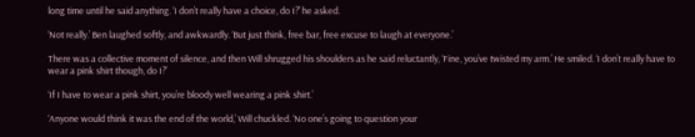long time until he said anything. ‘I don’t really have a choice, do I?’ he asked.

‘Not really.’ Ben laughed softly, and awkwardly. ‘But just think, free bar, free excuse to laugh at everyone.’

There was a collective moment of silence, and then Will shrugged his shoulders as he said reluctantly, ‘Fine, you’ve twisted my arm.’ He smiled. ‘I don’t really have to wear a pink shirt though, do I?’

‘If I have to wear a pink shirt, you’re bloody well wearing a pink shirt.’

‘Anyone would think it was the end of the world,’ Will chuckled. ‘No one’s going to question your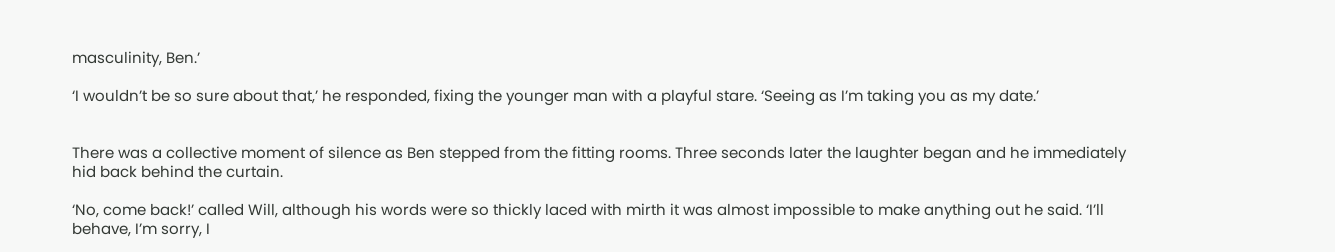masculinity, Ben.’

‘I wouldn’t be so sure about that,’ he responded, fixing the younger man with a playful stare. ‘Seeing as I’m taking you as my date.’


There was a collective moment of silence as Ben stepped from the fitting rooms. Three seconds later the laughter began and he immediately hid back behind the curtain.

‘No, come back!’ called Will, although his words were so thickly laced with mirth it was almost impossible to make anything out he said. ‘I’ll behave, I’m sorry, I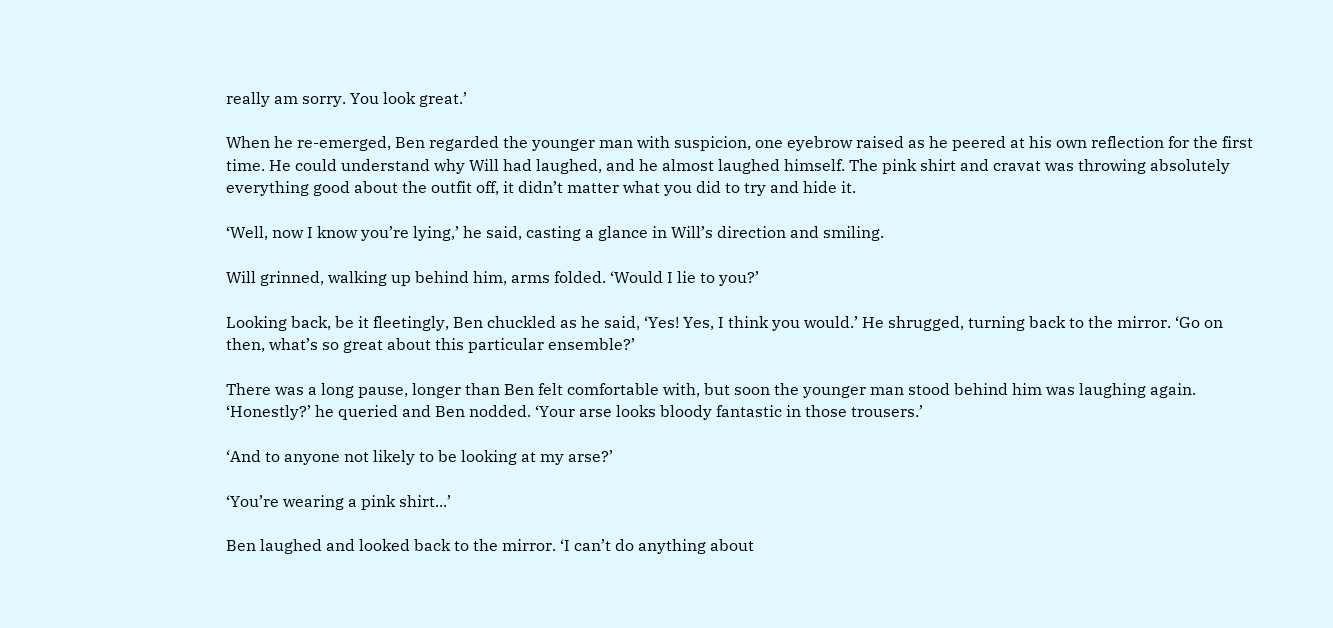really am sorry. You look great.’

When he re-emerged, Ben regarded the younger man with suspicion, one eyebrow raised as he peered at his own reflection for the first time. He could understand why Will had laughed, and he almost laughed himself. The pink shirt and cravat was throwing absolutely everything good about the outfit off, it didn’t matter what you did to try and hide it.

‘Well, now I know you’re lying,’ he said, casting a glance in Will’s direction and smiling.

Will grinned, walking up behind him, arms folded. ‘Would I lie to you?’

Looking back, be it fleetingly, Ben chuckled as he said, ‘Yes! Yes, I think you would.’ He shrugged, turning back to the mirror. ‘Go on then, what’s so great about this particular ensemble?’

There was a long pause, longer than Ben felt comfortable with, but soon the younger man stood behind him was laughing again. ‘Honestly?’ he queried and Ben nodded. ‘Your arse looks bloody fantastic in those trousers.’

‘And to anyone not likely to be looking at my arse?’

‘You’re wearing a pink shirt...’

Ben laughed and looked back to the mirror. ‘I can’t do anything about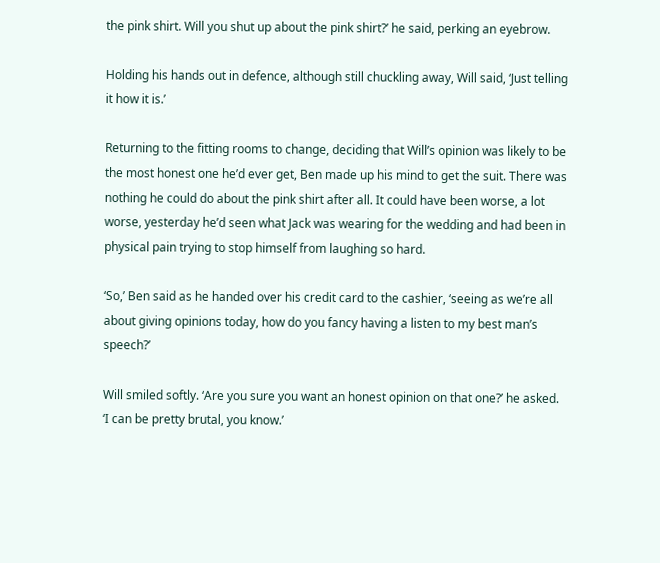the pink shirt. Will you shut up about the pink shirt?’ he said, perking an eyebrow.

Holding his hands out in defence, although still chuckling away, Will said, ‘Just telling it how it is.’

Returning to the fitting rooms to change, deciding that Will’s opinion was likely to be the most honest one he’d ever get, Ben made up his mind to get the suit. There was nothing he could do about the pink shirt after all. It could have been worse, a lot worse, yesterday he’d seen what Jack was wearing for the wedding and had been in physical pain trying to stop himself from laughing so hard.

‘So,’ Ben said as he handed over his credit card to the cashier, ‘seeing as we’re all about giving opinions today, how do you fancy having a listen to my best man’s speech?’

Will smiled softly. ‘Are you sure you want an honest opinion on that one?’ he asked. ‘I can be pretty brutal, you know.’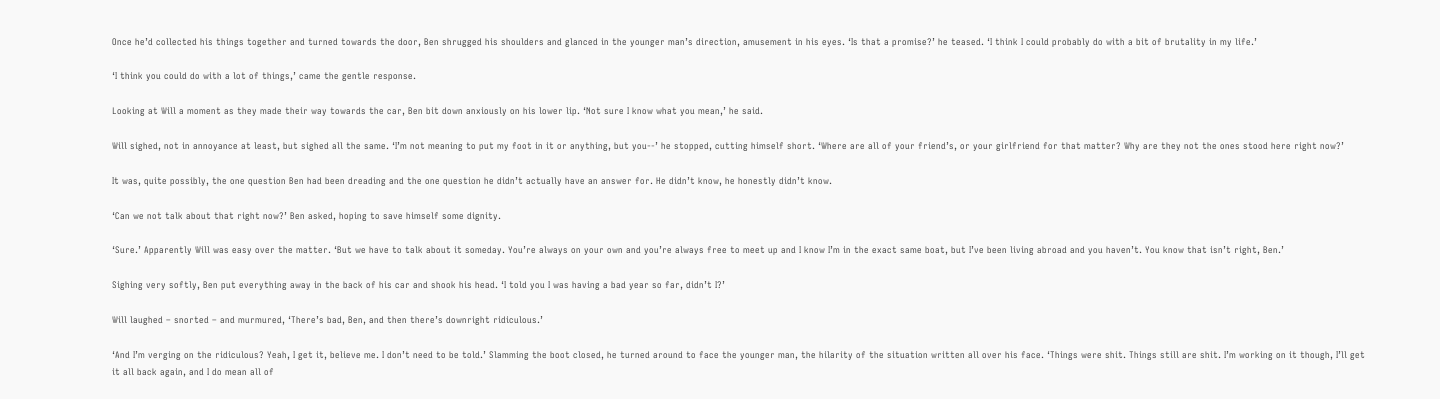Once he’d collected his things together and turned towards the door, Ben shrugged his shoulders and glanced in the younger man’s direction, amusement in his eyes. ‘Is that a promise?’ he teased. ‘I think I could probably do with a bit of brutality in my life.’

‘I think you could do with a lot of things,’ came the gentle response.

Looking at Will a moment as they made their way towards the car, Ben bit down anxiously on his lower lip. ‘Not sure I know what you mean,’ he said.

Will sighed, not in annoyance at least, but sighed all the same. ‘I’m not meaning to put my foot in it or anything, but you--’ he stopped, cutting himself short. ‘Where are all of your friend’s, or your girlfriend for that matter? Why are they not the ones stood here right now?’

It was, quite possibly, the one question Ben had been dreading and the one question he didn’t actually have an answer for. He didn’t know, he honestly didn’t know.

‘Can we not talk about that right now?’ Ben asked, hoping to save himself some dignity.

‘Sure.’ Apparently Will was easy over the matter. ‘But we have to talk about it someday. You’re always on your own and you’re always free to meet up and I know I’m in the exact same boat, but I’ve been living abroad and you haven’t. You know that isn’t right, Ben.’

Sighing very softly, Ben put everything away in the back of his car and shook his head. ‘I told you I was having a bad year so far, didn’t I?’

Will laughed – snorted – and murmured, ‘There’s bad, Ben, and then there’s downright ridiculous.’

‘And I’m verging on the ridiculous? Yeah, I get it, believe me. I don’t need to be told.’ Slamming the boot closed, he turned around to face the younger man, the hilarity of the situation written all over his face. ‘Things were shit. Things still are shit. I’m working on it though, I’ll get it all back again, and I do mean all of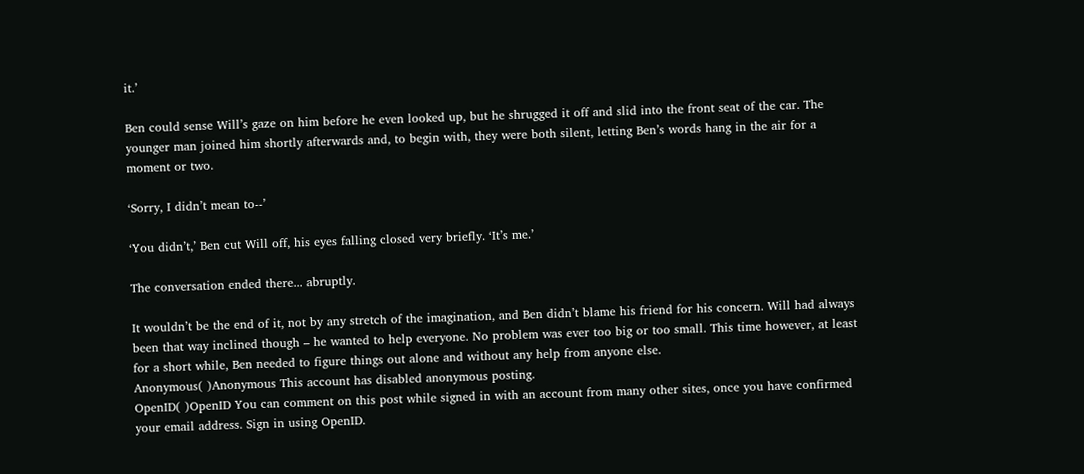it.’

Ben could sense Will’s gaze on him before he even looked up, but he shrugged it off and slid into the front seat of the car. The younger man joined him shortly afterwards and, to begin with, they were both silent, letting Ben’s words hang in the air for a moment or two.

‘Sorry, I didn’t mean to--’

‘You didn’t,’ Ben cut Will off, his eyes falling closed very briefly. ‘It’s me.’

The conversation ended there... abruptly.

It wouldn’t be the end of it, not by any stretch of the imagination, and Ben didn’t blame his friend for his concern. Will had always been that way inclined though – he wanted to help everyone. No problem was ever too big or too small. This time however, at least for a short while, Ben needed to figure things out alone and without any help from anyone else.
Anonymous( )Anonymous This account has disabled anonymous posting.
OpenID( )OpenID You can comment on this post while signed in with an account from many other sites, once you have confirmed your email address. Sign in using OpenID.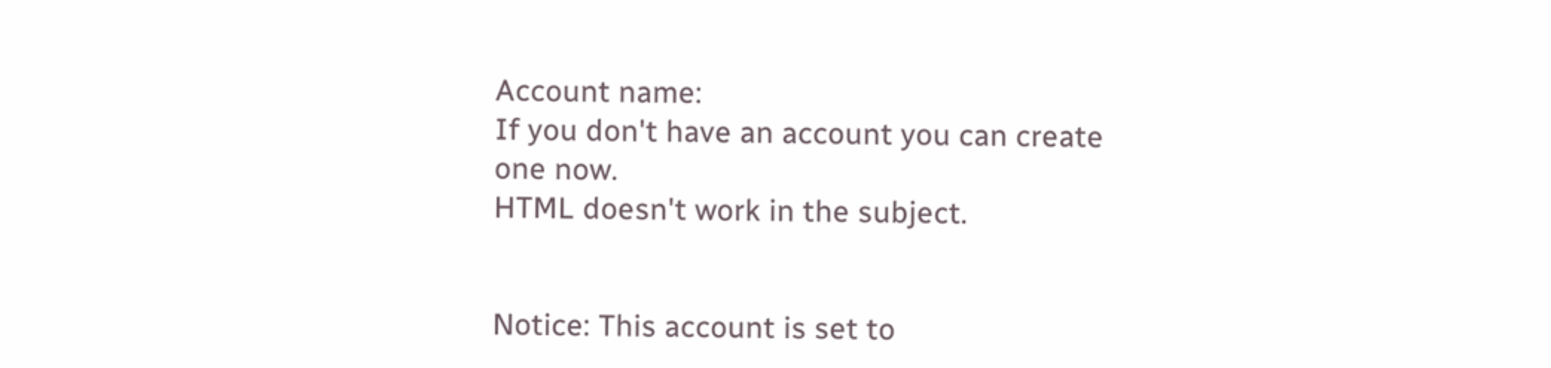Account name:
If you don't have an account you can create one now.
HTML doesn't work in the subject.


Notice: This account is set to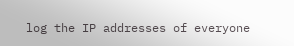log the IP addresses of everyone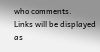who comments.
Links will be displayed as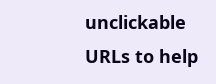unclickable URLs to help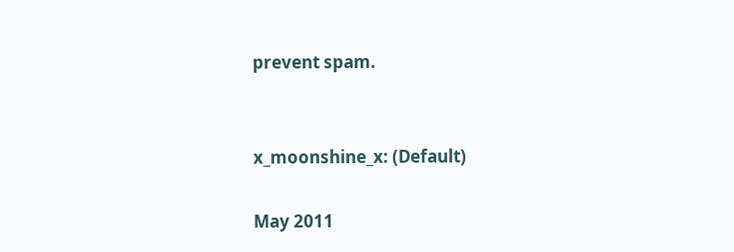prevent spam.


x_moonshine_x: (Default)

May 2011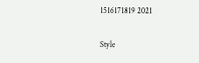1516171819 2021

Style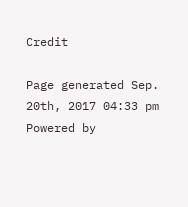Credit

Page generated Sep. 20th, 2017 04:33 pm
Powered by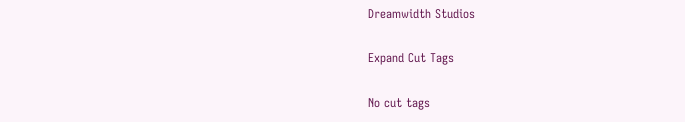Dreamwidth Studios

Expand Cut Tags

No cut tags